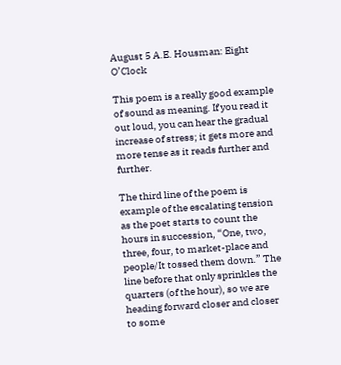August 5 A.E. Housman: Eight O’Clock

This poem is a really good example of sound as meaning. If you read it out loud, you can hear the gradual increase of stress; it gets more and more tense as it reads further and further.

The third line of the poem is example of the escalating tension as the poet starts to count the hours in succession, “One, two, three, four, to market-place and people/It tossed them down.” The line before that only sprinkles the quarters (of the hour), so we are heading forward closer and closer to some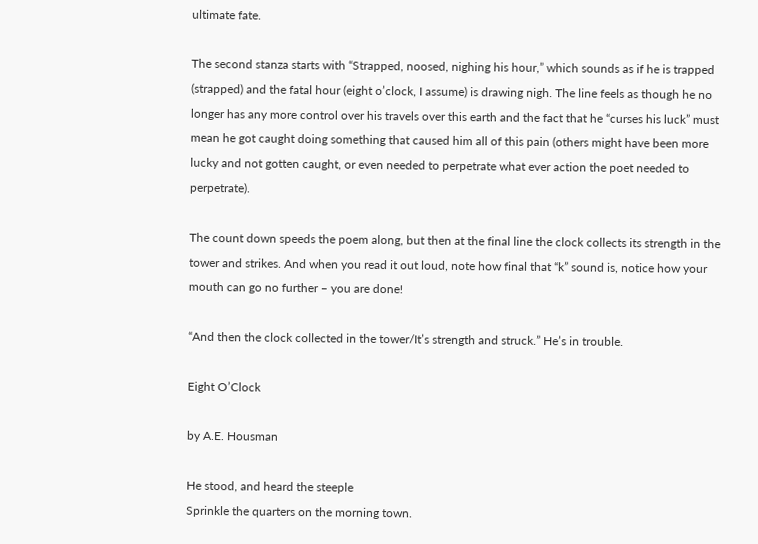ultimate fate.

The second stanza starts with “Strapped, noosed, nighing his hour,” which sounds as if he is trapped (strapped) and the fatal hour (eight o’clock, I assume) is drawing nigh. The line feels as though he no longer has any more control over his travels over this earth and the fact that he “curses his luck” must mean he got caught doing something that caused him all of this pain (others might have been more lucky and not gotten caught, or even needed to perpetrate what ever action the poet needed to perpetrate).

The count down speeds the poem along, but then at the final line the clock collects its strength in the tower and strikes. And when you read it out loud, note how final that “k” sound is, notice how your mouth can go no further – you are done!

“And then the clock collected in the tower/It’s strength and struck.” He’s in trouble.

Eight O’Clock

by A.E. Housman

He stood, and heard the steeple
Sprinkle the quarters on the morning town.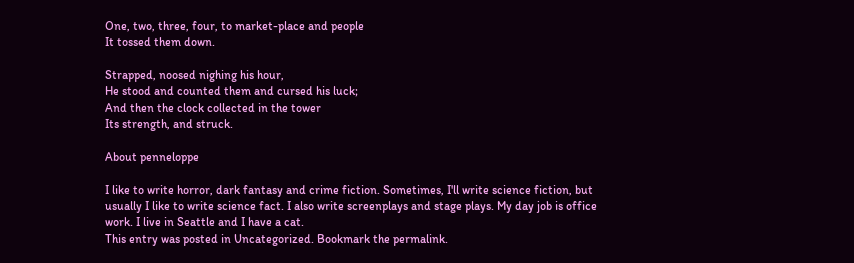One, two, three, four, to market-place and people
It tossed them down.

Strapped, noosed nighing his hour,
He stood and counted them and cursed his luck;
And then the clock collected in the tower
Its strength, and struck.

About penneloppe

I like to write horror, dark fantasy and crime fiction. Sometimes, I'll write science fiction, but usually I like to write science fact. I also write screenplays and stage plays. My day job is office work. I live in Seattle and I have a cat.
This entry was posted in Uncategorized. Bookmark the permalink.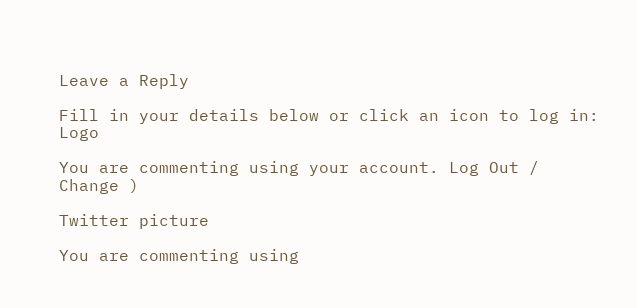Leave a Reply

Fill in your details below or click an icon to log in: Logo

You are commenting using your account. Log Out / Change )

Twitter picture

You are commenting using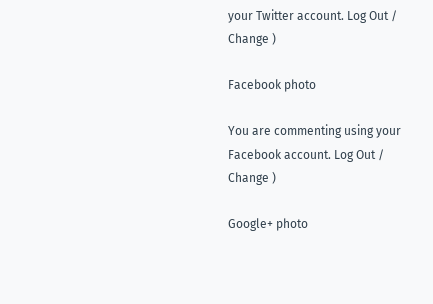your Twitter account. Log Out / Change )

Facebook photo

You are commenting using your Facebook account. Log Out / Change )

Google+ photo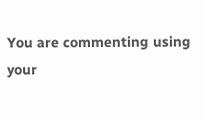You are commenting using your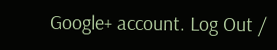Google+ account. Log Out /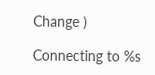Change )

Connecting to %s